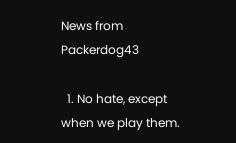News from Packerdog43

  1. No hate, except when we play them.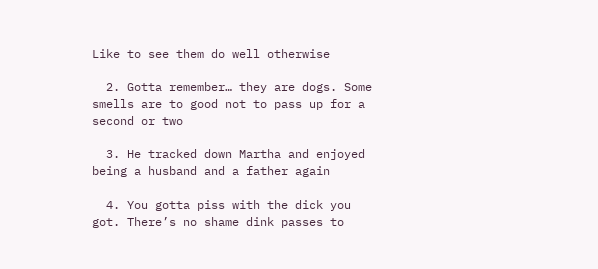Like to see them do well otherwise

  2. Gotta remember… they are dogs. Some smells are to good not to pass up for a second or two

  3. He tracked down Martha and enjoyed being a husband and a father again

  4. You gotta piss with the dick you got. There’s no shame dink passes to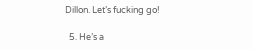Dillon. Let’s fucking go!

  5. He’s a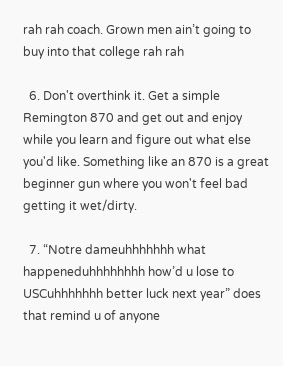rah rah coach. Grown men ain’t going to buy into that college rah rah

  6. Don't overthink it. Get a simple Remington 870 and get out and enjoy while you learn and figure out what else you'd like. Something like an 870 is a great beginner gun where you won't feel bad getting it wet/dirty.

  7. “Notre dameuhhhhhhh what happeneduhhhhhhhh how’d u lose to USCuhhhhhhh better luck next year” does that remind u of anyone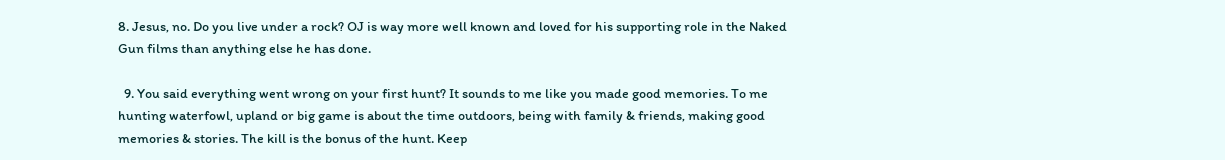8. Jesus, no. Do you live under a rock? OJ is way more well known and loved for his supporting role in the Naked Gun films than anything else he has done.

  9. You said everything went wrong on your first hunt? It sounds to me like you made good memories. To me hunting waterfowl, upland or big game is about the time outdoors, being with family & friends, making good memories & stories. The kill is the bonus of the hunt. Keep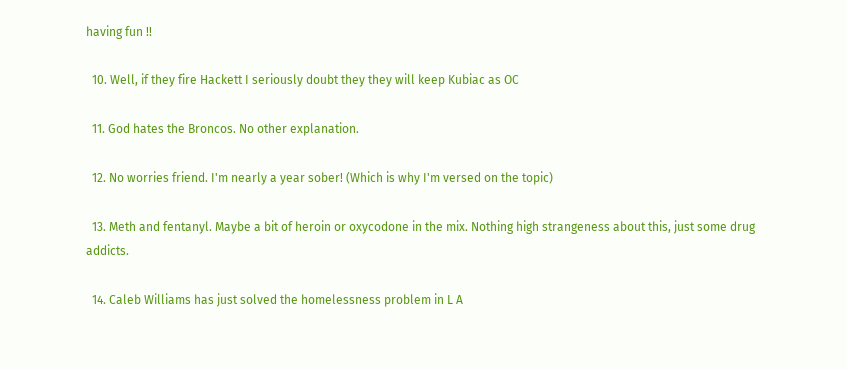having fun !!

  10. Well, if they fire Hackett I seriously doubt they they will keep Kubiac as OC

  11. God hates the Broncos. No other explanation.

  12. No worries friend. I'm nearly a year sober! (Which is why I'm versed on the topic)

  13. Meth and fentanyl. Maybe a bit of heroin or oxycodone in the mix. Nothing high strangeness about this, just some drug addicts.

  14. Caleb Williams has just solved the homelessness problem in L A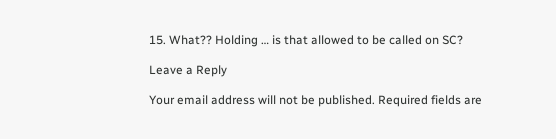15. What?? Holding … is that allowed to be called on SC?

Leave a Reply

Your email address will not be published. Required fields are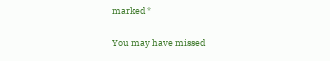marked *

You may have missed